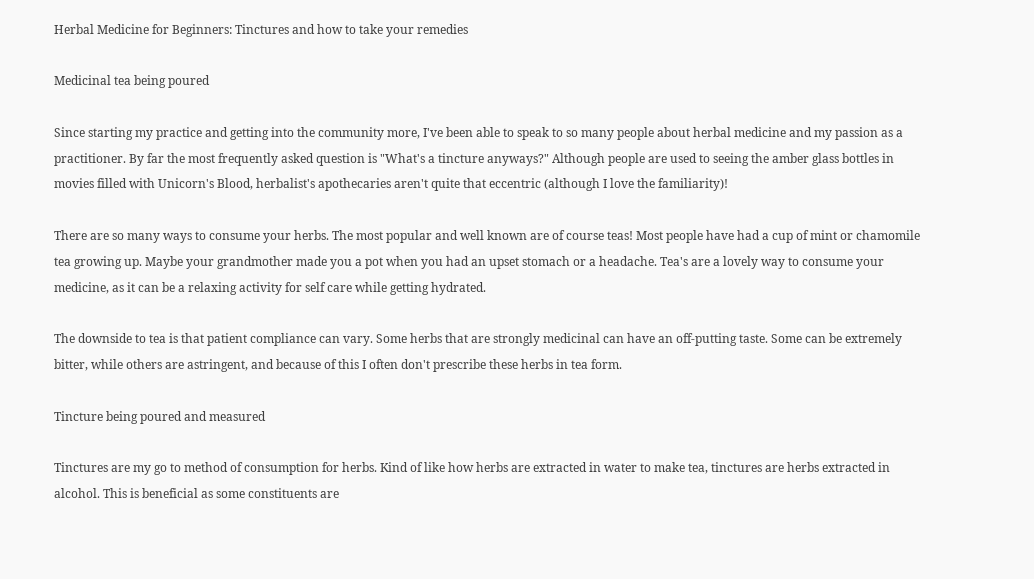Herbal Medicine for Beginners: Tinctures and how to take your remedies

Medicinal tea being poured

Since starting my practice and getting into the community more, I've been able to speak to so many people about herbal medicine and my passion as a practitioner. By far the most frequently asked question is "What's a tincture anyways?" Although people are used to seeing the amber glass bottles in movies filled with Unicorn's Blood, herbalist's apothecaries aren't quite that eccentric (although I love the familiarity)!

There are so many ways to consume your herbs. The most popular and well known are of course teas! Most people have had a cup of mint or chamomile tea growing up. Maybe your grandmother made you a pot when you had an upset stomach or a headache. Tea's are a lovely way to consume your medicine, as it can be a relaxing activity for self care while getting hydrated.

The downside to tea is that patient compliance can vary. Some herbs that are strongly medicinal can have an off-putting taste. Some can be extremely bitter, while others are astringent, and because of this I often don't prescribe these herbs in tea form.

Tincture being poured and measured

Tinctures are my go to method of consumption for herbs. Kind of like how herbs are extracted in water to make tea, tinctures are herbs extracted in alcohol. This is beneficial as some constituents are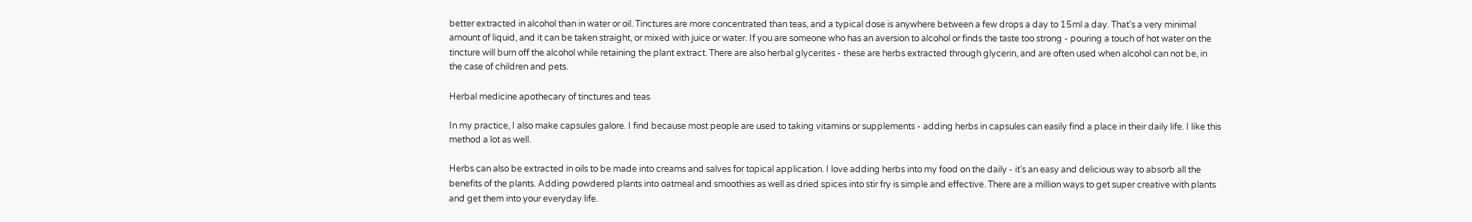better extracted in alcohol than in water or oil. Tinctures are more concentrated than teas, and a typical dose is anywhere between a few drops a day to 15ml a day. That's a very minimal amount of liquid, and it can be taken straight, or mixed with juice or water. If you are someone who has an aversion to alcohol or finds the taste too strong - pouring a touch of hot water on the tincture will burn off the alcohol while retaining the plant extract. There are also herbal glycerites - these are herbs extracted through glycerin, and are often used when alcohol can not be, in the case of children and pets.

Herbal medicine apothecary of tinctures and teas

In my practice, I also make capsules galore. I find because most people are used to taking vitamins or supplements - adding herbs in capsules can easily find a place in their daily life. I like this method a lot as well.

Herbs can also be extracted in oils to be made into creams and salves for topical application. I love adding herbs into my food on the daily - it's an easy and delicious way to absorb all the benefits of the plants. Adding powdered plants into oatmeal and smoothies as well as dried spices into stir fry is simple and effective. There are a million ways to get super creative with plants and get them into your everyday life.